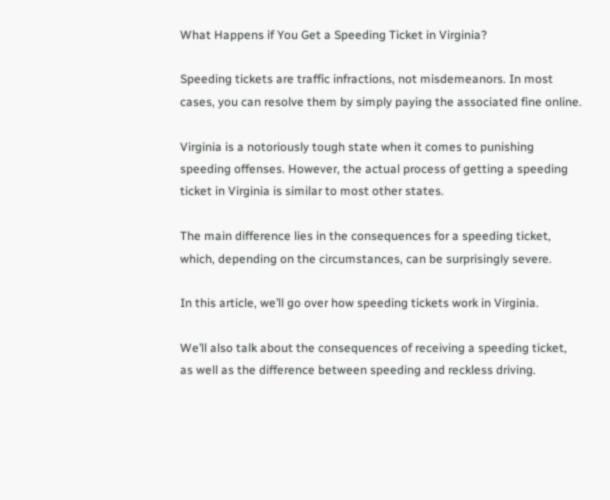What Happens if You Get a Speeding Ticket in Virginia?

Speeding tickets are traffic infractions, not misdemeanors. In most cases, you can resolve them by simply paying the associated fine online.

Virginia is a notoriously tough state when it comes to punishing speeding offenses. However, the actual process of getting a speeding ticket in Virginia is similar to most other states.

The main difference lies in the consequences for a speeding ticket, which, depending on the circumstances, can be surprisingly severe.

In this article, we’ll go over how speeding tickets work in Virginia.

We’ll also talk about the consequences of receiving a speeding ticket, as well as the difference between speeding and reckless driving.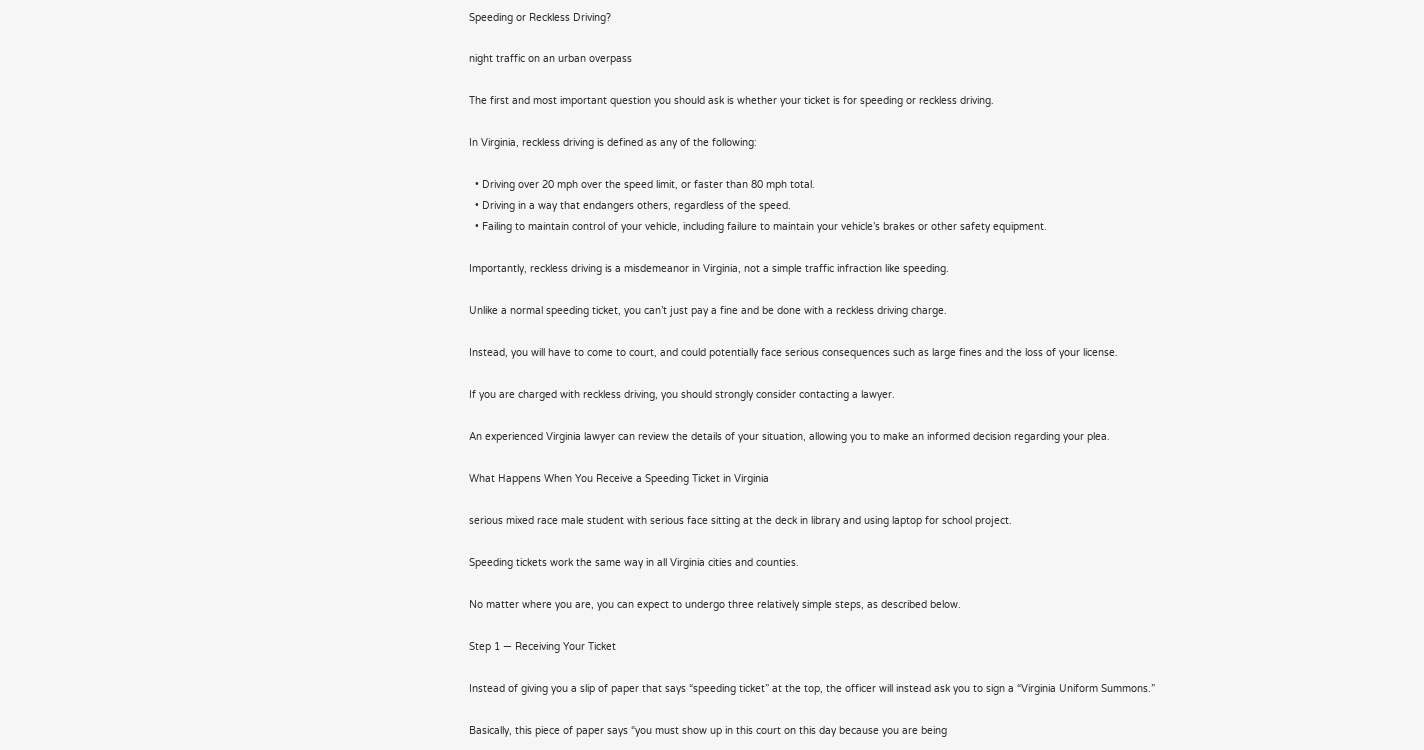Speeding or Reckless Driving?

night traffic on an urban overpass

The first and most important question you should ask is whether your ticket is for speeding or reckless driving.

In Virginia, reckless driving is defined as any of the following:

  • Driving over 20 mph over the speed limit, or faster than 80 mph total.
  • Driving in a way that endangers others, regardless of the speed.
  • Failing to maintain control of your vehicle, including failure to maintain your vehicle’s brakes or other safety equipment.

Importantly, reckless driving is a misdemeanor in Virginia, not a simple traffic infraction like speeding.

Unlike a normal speeding ticket, you can’t just pay a fine and be done with a reckless driving charge.

Instead, you will have to come to court, and could potentially face serious consequences such as large fines and the loss of your license.

If you are charged with reckless driving, you should strongly consider contacting a lawyer.

An experienced Virginia lawyer can review the details of your situation, allowing you to make an informed decision regarding your plea.

What Happens When You Receive a Speeding Ticket in Virginia

serious mixed race male student with serious face sitting at the deck in library and using laptop for school project.

Speeding tickets work the same way in all Virginia cities and counties.

No matter where you are, you can expect to undergo three relatively simple steps, as described below.

Step 1 — Receiving Your Ticket

Instead of giving you a slip of paper that says “speeding ticket” at the top, the officer will instead ask you to sign a “Virginia Uniform Summons.”

Basically, this piece of paper says “you must show up in this court on this day because you are being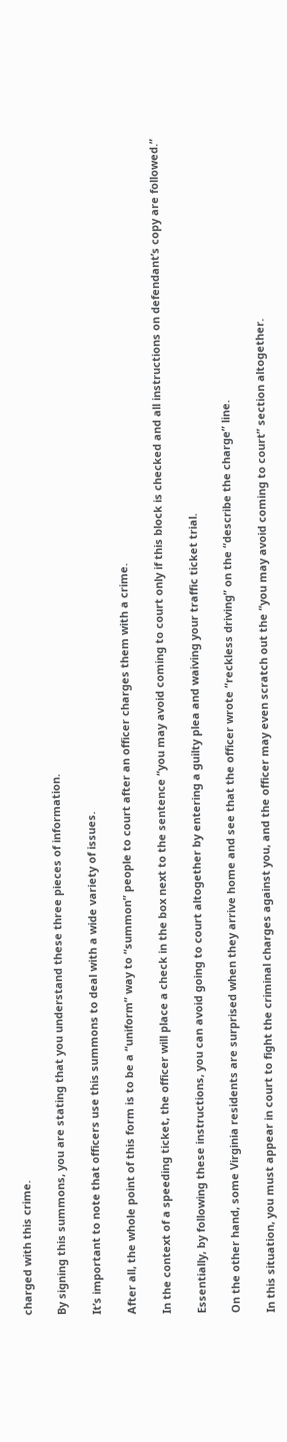charged with this crime.

By signing this summons, you are stating that you understand these three pieces of information.

It’s important to note that officers use this summons to deal with a wide variety of issues.

After all, the whole point of this form is to be a “uniform” way to “summon” people to court after an officer charges them with a crime.

In the context of a speeding ticket, the officer will place a check in the box next to the sentence “you may avoid coming to court only if this block is checked and all instructions on defendant’s copy are followed.”

Essentially, by following these instructions, you can avoid going to court altogether by entering a guilty plea and waiving your traffic ticket trial.

On the other hand, some Virginia residents are surprised when they arrive home and see that the officer wrote “reckless driving” on the “describe the charge” line.

In this situation, you must appear in court to fight the criminal charges against you, and the officer may even scratch out the “you may avoid coming to court” section altogether.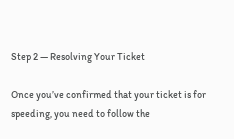Step 2 — Resolving Your Ticket

Once you’ve confirmed that your ticket is for speeding, you need to follow the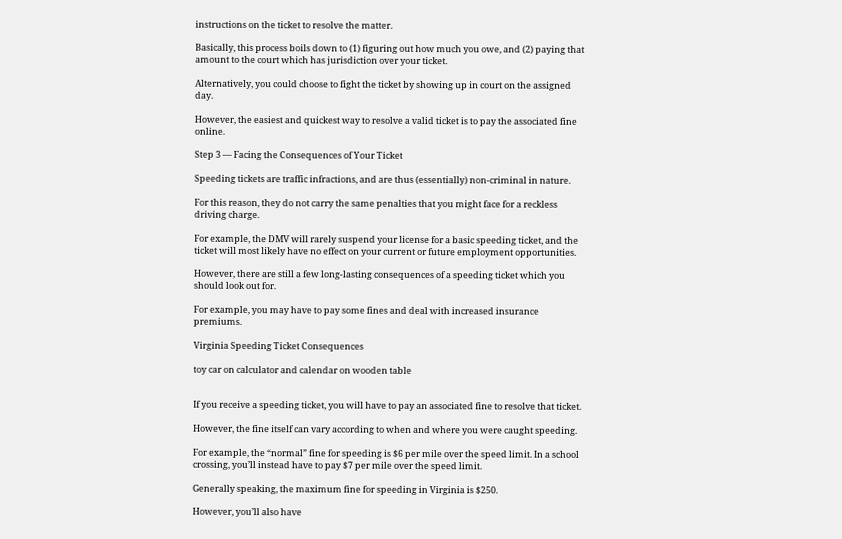instructions on the ticket to resolve the matter.

Basically, this process boils down to (1) figuring out how much you owe, and (2) paying that amount to the court which has jurisdiction over your ticket.

Alternatively, you could choose to fight the ticket by showing up in court on the assigned day.

However, the easiest and quickest way to resolve a valid ticket is to pay the associated fine online.

Step 3 — Facing the Consequences of Your Ticket

Speeding tickets are traffic infractions, and are thus (essentially) non-criminal in nature.

For this reason, they do not carry the same penalties that you might face for a reckless driving charge.

For example, the DMV will rarely suspend your license for a basic speeding ticket, and the ticket will most likely have no effect on your current or future employment opportunities.

However, there are still a few long-lasting consequences of a speeding ticket which you should look out for.

For example, you may have to pay some fines and deal with increased insurance premiums.

Virginia Speeding Ticket Consequences

toy car on calculator and calendar on wooden table


If you receive a speeding ticket, you will have to pay an associated fine to resolve that ticket.

However, the fine itself can vary according to when and where you were caught speeding.

For example, the “normal” fine for speeding is $6 per mile over the speed limit. In a school crossing, you’ll instead have to pay $7 per mile over the speed limit.

Generally speaking, the maximum fine for speeding in Virginia is $250.

However, you’ll also have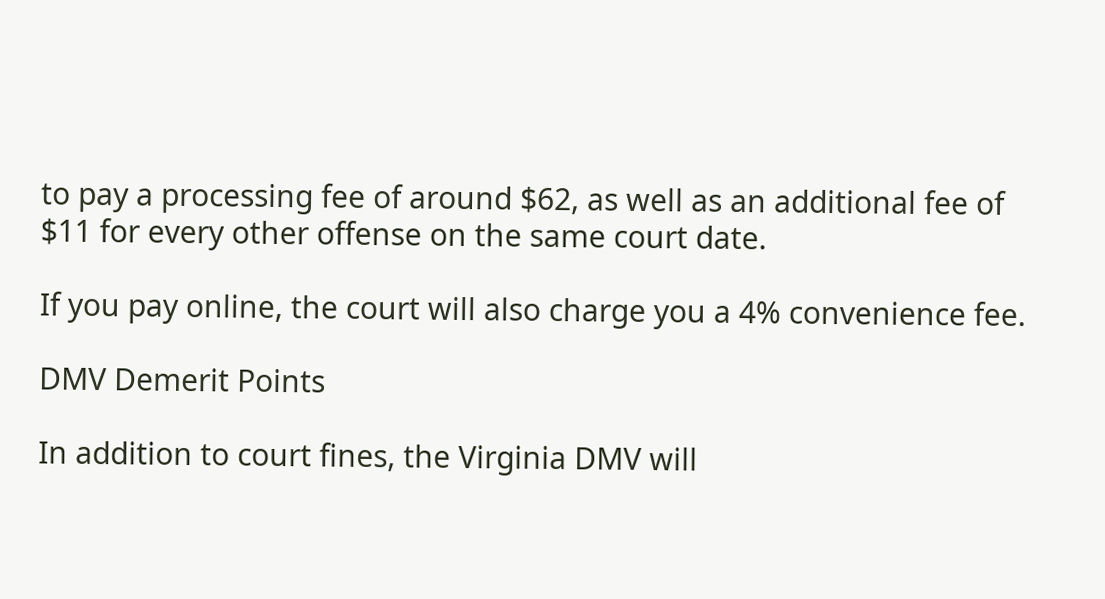to pay a processing fee of around $62, as well as an additional fee of $11 for every other offense on the same court date.

If you pay online, the court will also charge you a 4% convenience fee.

DMV Demerit Points

In addition to court fines, the Virginia DMV will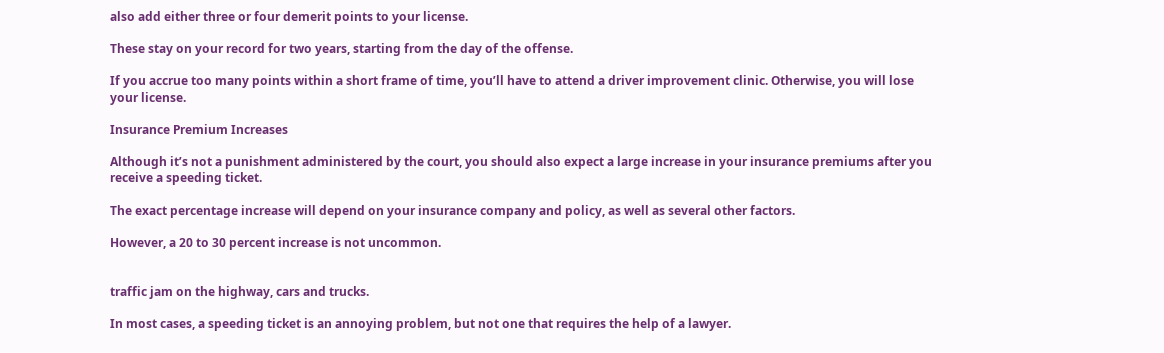also add either three or four demerit points to your license.

These stay on your record for two years, starting from the day of the offense.

If you accrue too many points within a short frame of time, you’ll have to attend a driver improvement clinic. Otherwise, you will lose your license.

Insurance Premium Increases

Although it’s not a punishment administered by the court, you should also expect a large increase in your insurance premiums after you receive a speeding ticket.

The exact percentage increase will depend on your insurance company and policy, as well as several other factors.

However, a 20 to 30 percent increase is not uncommon.


traffic jam on the highway, cars and trucks.

In most cases, a speeding ticket is an annoying problem, but not one that requires the help of a lawyer.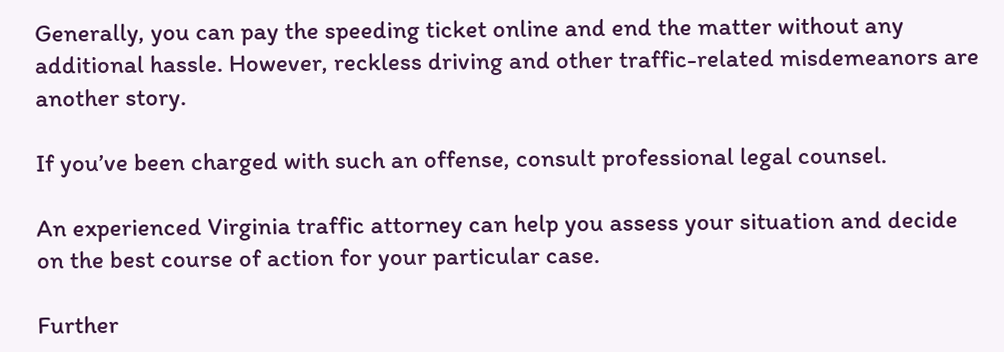Generally, you can pay the speeding ticket online and end the matter without any additional hassle. However, reckless driving and other traffic-related misdemeanors are another story.

If you’ve been charged with such an offense, consult professional legal counsel.

An experienced Virginia traffic attorney can help you assess your situation and decide on the best course of action for your particular case.

Further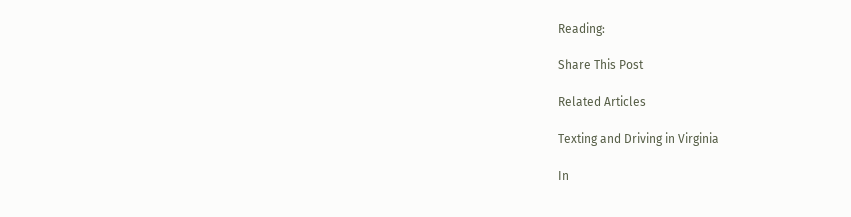Reading:

Share This Post

Related Articles

Texting and Driving in Virginia

In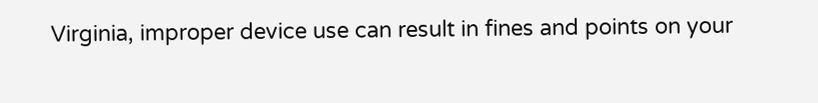Virginia, improper device use can result in fines and points on your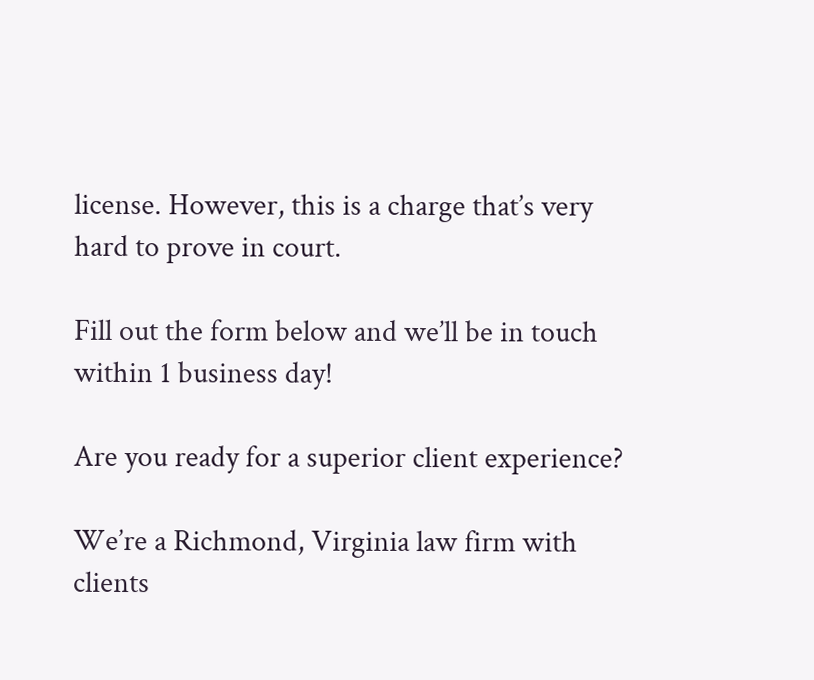license. However, this is a charge that’s very hard to prove in court.

Fill out the form below and we’ll be in touch within 1 business day!

Are you ready for a superior client experience?

We’re a Richmond, Virginia law firm with clients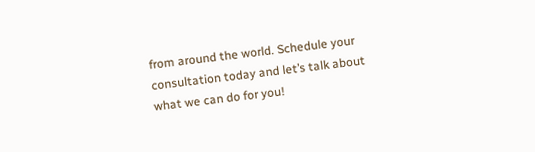from around the world. Schedule your consultation today and let’s talk about what we can do for you!